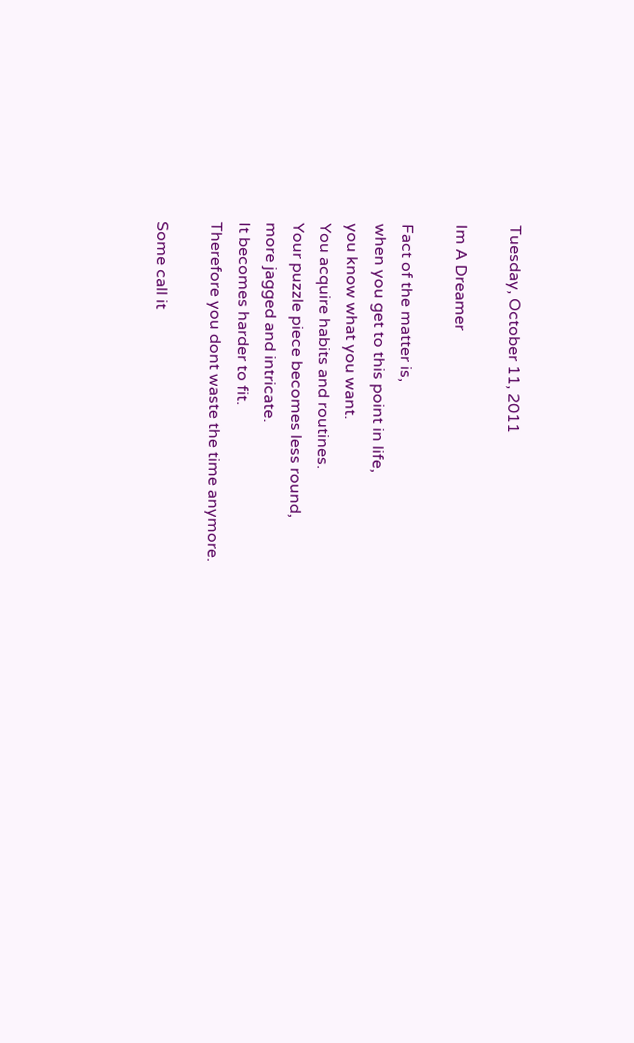Tuesday, October 11, 2011

Im A Dreamer

Fact of the matter is,
when you get to this point in life,
you know what you want.
You acquire habits and routines.
Your puzzle piece becomes less round,
more jagged and intricate.
It becomes harder to fit.
Therefore you dont waste the time anymore.

Some call it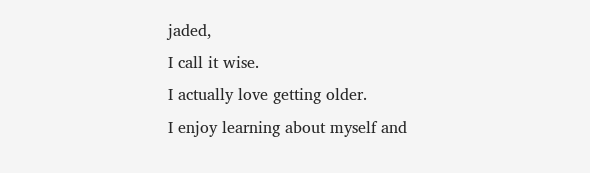jaded,
I call it wise.
I actually love getting older.
I enjoy learning about myself and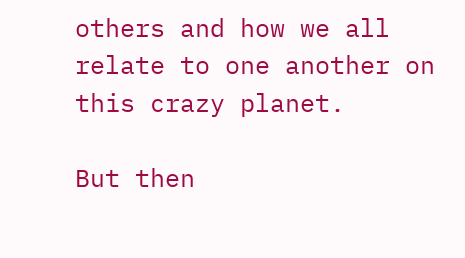others and how we all
relate to one another on this crazy planet.

But then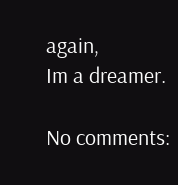again,
Im a dreamer.

No comments: